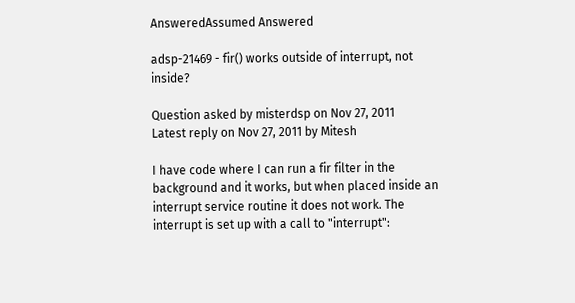AnsweredAssumed Answered

adsp-21469 - fir() works outside of interrupt, not inside?

Question asked by misterdsp on Nov 27, 2011
Latest reply on Nov 27, 2011 by Mitesh

I have code where I can run a fir filter in the background and it works, but when placed inside an interrupt service routine it does not work. The interrupt is set up with a call to "interrupt":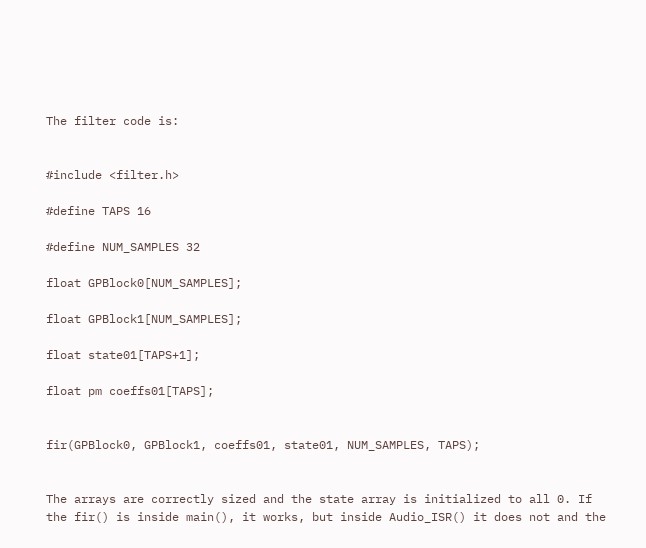The filter code is:


#include <filter.h>

#define TAPS 16

#define NUM_SAMPLES 32

float GPBlock0[NUM_SAMPLES];

float GPBlock1[NUM_SAMPLES];

float state01[TAPS+1];

float pm coeffs01[TAPS];


fir(GPBlock0, GPBlock1, coeffs01, state01, NUM_SAMPLES, TAPS);


The arrays are correctly sized and the state array is initialized to all 0. If the fir() is inside main(), it works, but inside Audio_ISR() it does not and the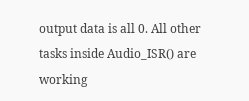output data is all 0. All other tasks inside Audio_ISR() are working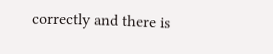correctly and there is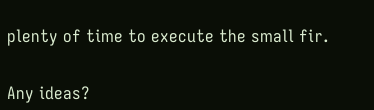plenty of time to execute the small fir.


Any ideas?